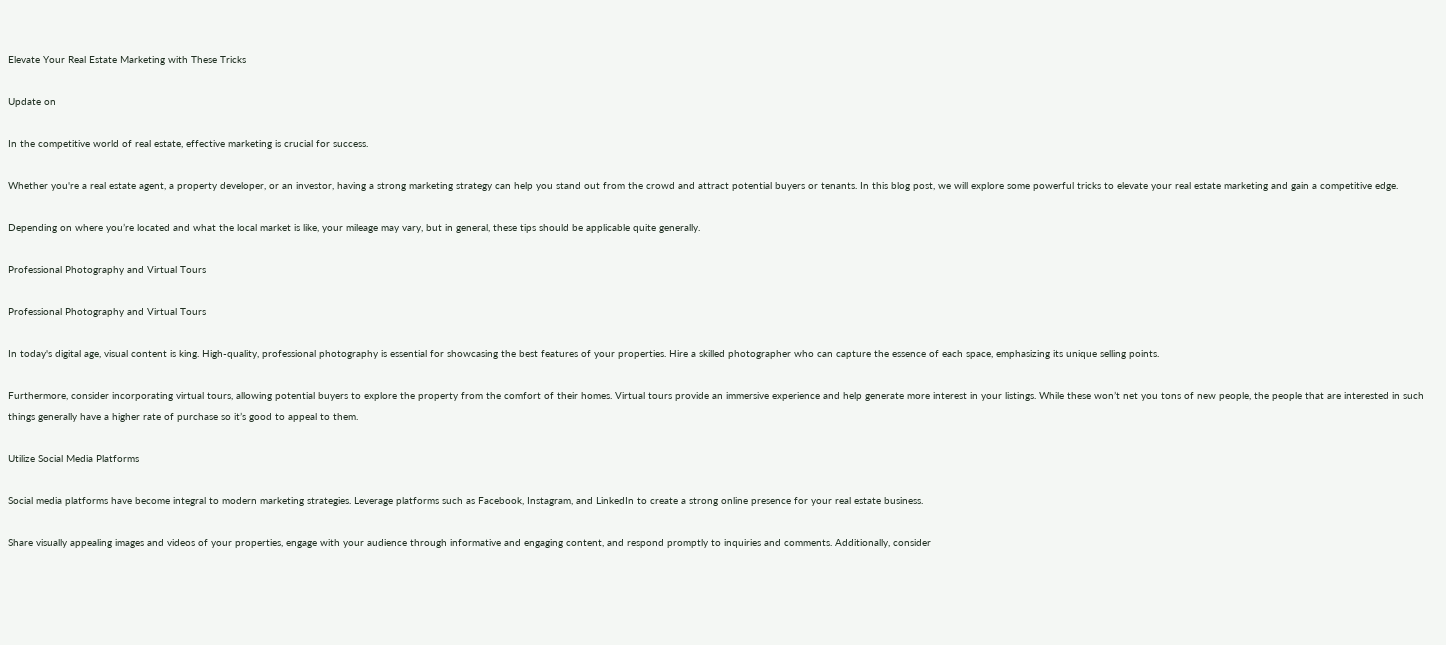Elevate Your Real Estate Marketing with These Tricks

Update on

In the competitive world of real estate, effective marketing is crucial for success.

Whether you're a real estate agent, a property developer, or an investor, having a strong marketing strategy can help you stand out from the crowd and attract potential buyers or tenants. In this blog post, we will explore some powerful tricks to elevate your real estate marketing and gain a competitive edge.

Depending on where you’re located and what the local market is like, your mileage may vary, but in general, these tips should be applicable quite generally.

Professional Photography and Virtual Tours

Professional Photography and Virtual Tours

In today's digital age, visual content is king. High-quality, professional photography is essential for showcasing the best features of your properties. Hire a skilled photographer who can capture the essence of each space, emphasizing its unique selling points.

Furthermore, consider incorporating virtual tours, allowing potential buyers to explore the property from the comfort of their homes. Virtual tours provide an immersive experience and help generate more interest in your listings. While these won’t net you tons of new people, the people that are interested in such things generally have a higher rate of purchase so it’s good to appeal to them.

Utilize Social Media Platforms

Social media platforms have become integral to modern marketing strategies. Leverage platforms such as Facebook, Instagram, and LinkedIn to create a strong online presence for your real estate business.

Share visually appealing images and videos of your properties, engage with your audience through informative and engaging content, and respond promptly to inquiries and comments. Additionally, consider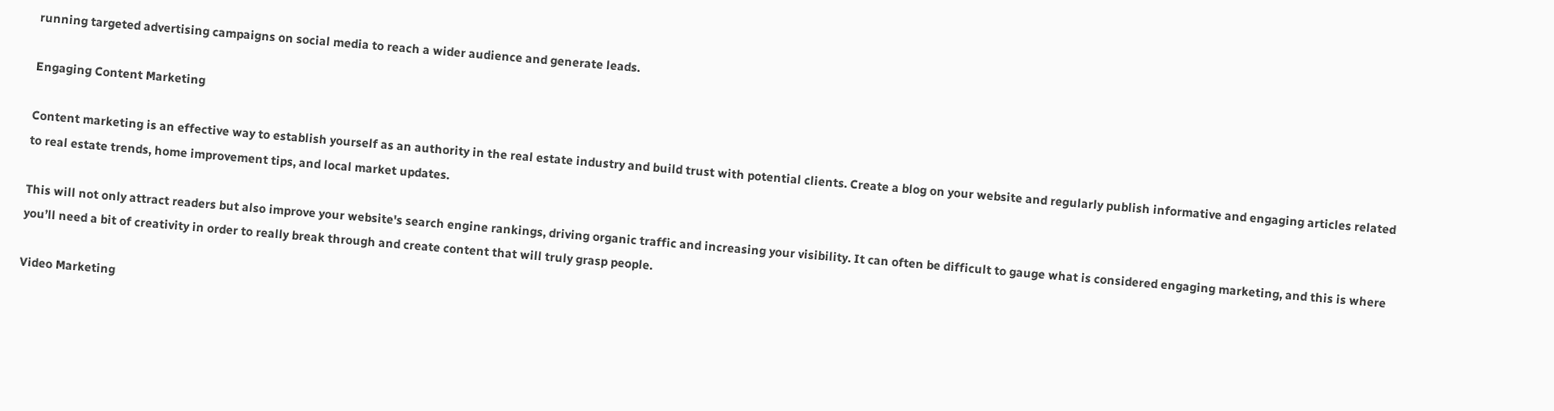running targeted advertising campaigns on social media to reach a wider audience and generate leads.

Engaging Content Marketing

Content marketing is an effective way to establish yourself as an authority in the real estate industry and build trust with potential clients. Create a blog on your website and regularly publish informative and engaging articles related to real estate trends, home improvement tips, and local market updates.

This will not only attract readers but also improve your website's search engine rankings, driving organic traffic and increasing your visibility. It can often be difficult to gauge what is considered engaging marketing, and this is where you’ll need a bit of creativity in order to really break through and create content that will truly grasp people.

Video Marketing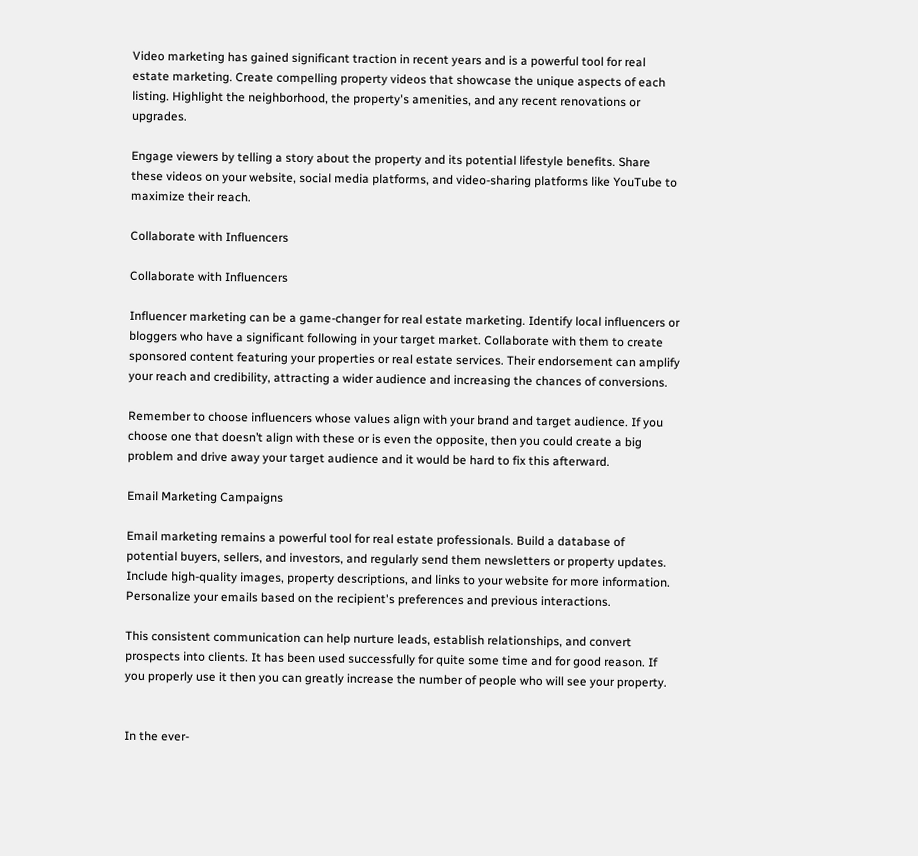Video marketing has gained significant traction in recent years and is a powerful tool for real estate marketing. Create compelling property videos that showcase the unique aspects of each listing. Highlight the neighborhood, the property's amenities, and any recent renovations or upgrades.

Engage viewers by telling a story about the property and its potential lifestyle benefits. Share these videos on your website, social media platforms, and video-sharing platforms like YouTube to maximize their reach.

Collaborate with Influencers

Collaborate with Influencers

Influencer marketing can be a game-changer for real estate marketing. Identify local influencers or bloggers who have a significant following in your target market. Collaborate with them to create sponsored content featuring your properties or real estate services. Their endorsement can amplify your reach and credibility, attracting a wider audience and increasing the chances of conversions.

Remember to choose influencers whose values align with your brand and target audience. If you choose one that doesn’t align with these or is even the opposite, then you could create a big problem and drive away your target audience and it would be hard to fix this afterward.

Email Marketing Campaigns

Email marketing remains a powerful tool for real estate professionals. Build a database of potential buyers, sellers, and investors, and regularly send them newsletters or property updates. Include high-quality images, property descriptions, and links to your website for more information. Personalize your emails based on the recipient's preferences and previous interactions.

This consistent communication can help nurture leads, establish relationships, and convert prospects into clients. It has been used successfully for quite some time and for good reason. If you properly use it then you can greatly increase the number of people who will see your property.


In the ever-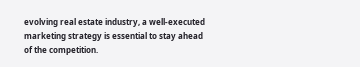evolving real estate industry, a well-executed marketing strategy is essential to stay ahead of the competition.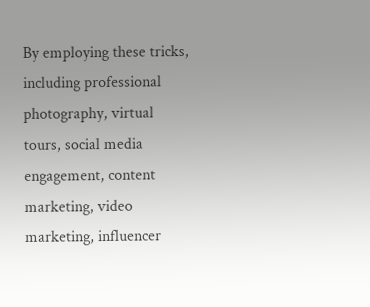By employing these tricks, including professional photography, virtual tours, social media engagement, content marketing, video marketing, influencer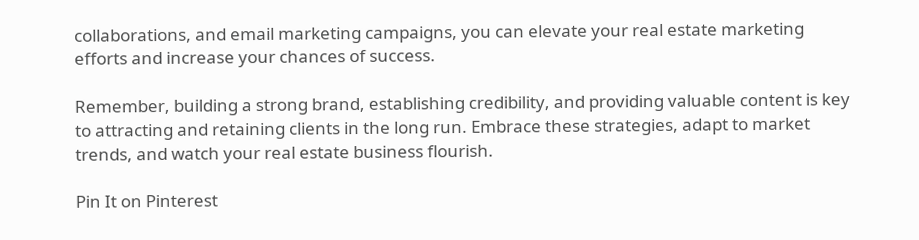collaborations, and email marketing campaigns, you can elevate your real estate marketing efforts and increase your chances of success.

Remember, building a strong brand, establishing credibility, and providing valuable content is key to attracting and retaining clients in the long run. Embrace these strategies, adapt to market trends, and watch your real estate business flourish.

Pin It on Pinterest